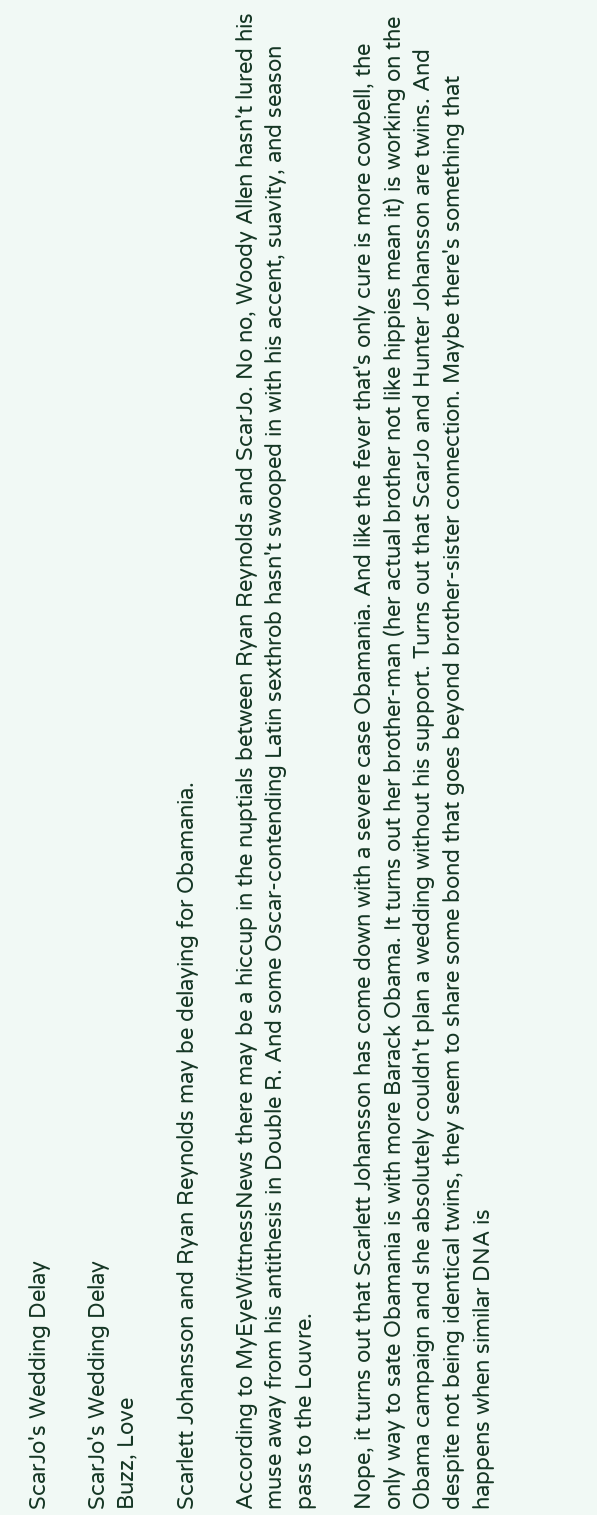ScarJo's Wedding Delay

ScarJo's Wedding Delay
Buzz, Love

Scarlett Johansson and Ryan Reynolds may be delaying for Obamania.

According to MyEyeWittnessNews there may be a hiccup in the nuptials between Ryan Reynolds and ScarJo. No no, Woody Allen hasn't lured his muse away from his antithesis in Double R. And some Oscar-contending Latin sexthrob hasn't swooped in with his accent, suavity, and season pass to the Louvre.

Nope, it turns out that Scarlett Johansson has come down with a severe case Obamania. And like the fever that's only cure is more cowbell, the only way to sate Obamania is with more Barack Obama. It turns out her brother-man (her actual brother not like hippies mean it) is working on the Obama campaign and she absolutely couldn't plan a wedding without his support. Turns out that ScarJo and Hunter Johansson are twins. And despite not being identical twins, they seem to share some bond that goes beyond brother-sister connection. Maybe there's something that happens when similar DNA is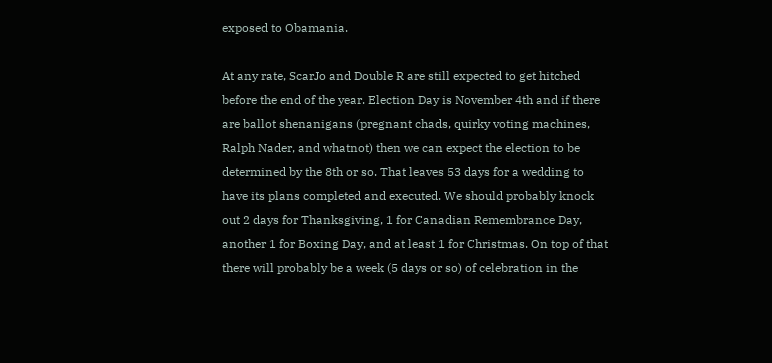exposed to Obamania.

At any rate, ScarJo and Double R are still expected to get hitched before the end of the year. Election Day is November 4th and if there are ballot shenanigans (pregnant chads, quirky voting machines, Ralph Nader, and whatnot) then we can expect the election to be determined by the 8th or so. That leaves 53 days for a wedding to have its plans completed and executed. We should probably knock out 2 days for Thanksgiving, 1 for Canadian Remembrance Day, another 1 for Boxing Day, and at least 1 for Christmas. On top of that there will probably be a week (5 days or so) of celebration in the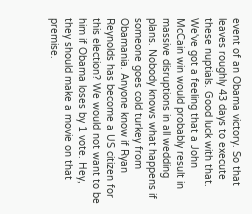event of an Obama victory. So that leaves roughly 43 days to execute these nuptials. Good luck with that. We've got a feeling that a John McCain win would probably result in massive disruptions in all wedding plans. Nobody knows what happens if someone goes cold turkey from Obamania. Anyone know if Ryan Reynolds has become a US citizen for this election? We would not want to be him if Obama loses by 1 vote. Hey, they should make a movie on that premise.